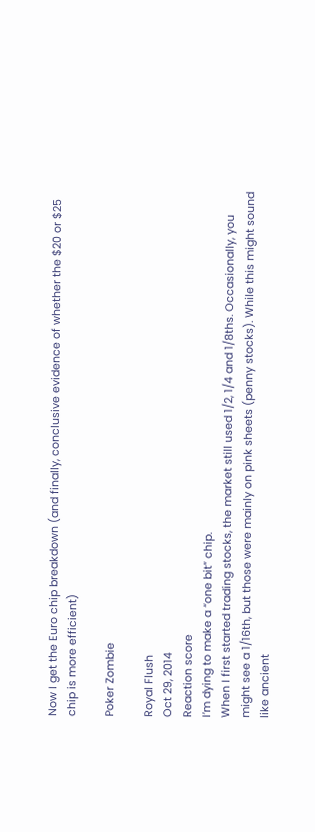Now I get the Euro chip breakdown (and finally, conclusive evidence of whether the $20 or $25 chip is more efficient)

Poker Zombie

Royal Flush
Oct 29, 2014
Reaction score
I’m dying to make a “one bit” chip.
When I first started trading stocks, the market still used 1/2, 1/4 and 1/8ths. Occasionally, you might see a 1/16th, but those were mainly on pink sheets (penny stocks). While this might sound like ancient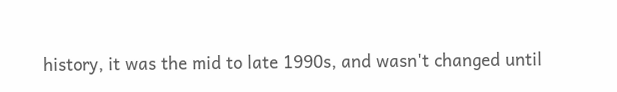history, it was the mid to late 1990s, and wasn't changed until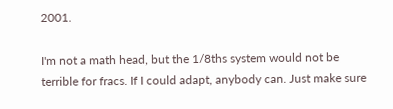2001.

I'm not a math head, but the 1/8ths system would not be terrible for fracs. If I could adapt, anybody can. Just make sure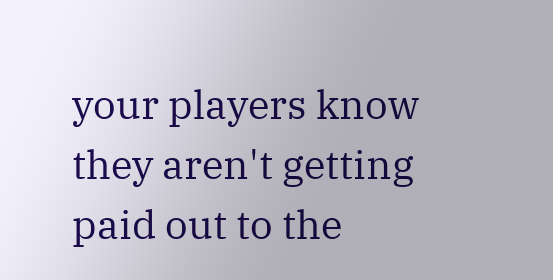your players know they aren't getting paid out to the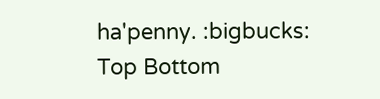ha'penny. :bigbucks:
Top Bottom